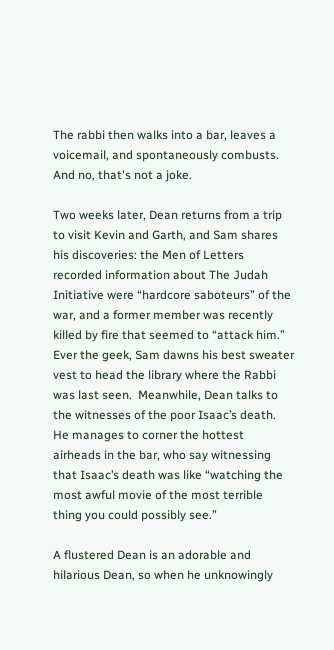The rabbi then walks into a bar, leaves a voicemail, and spontaneously combusts.  And no, that's not a joke.

Two weeks later, Dean returns from a trip to visit Kevin and Garth, and Sam shares his discoveries: the Men of Letters recorded information about The Judah Initiative were “hardcore saboteurs” of the war, and a former member was recently killed by fire that seemed to “attack him.”  Ever the geek, Sam dawns his best sweater vest to head the library where the Rabbi was last seen.  Meanwhile, Dean talks to the witnesses of the poor Isaac’s death.  He manages to corner the hottest airheads in the bar, who say witnessing that Isaac’s death was like “watching the most awful movie of the most terrible thing you could possibly see.”

A flustered Dean is an adorable and hilarious Dean, so when he unknowingly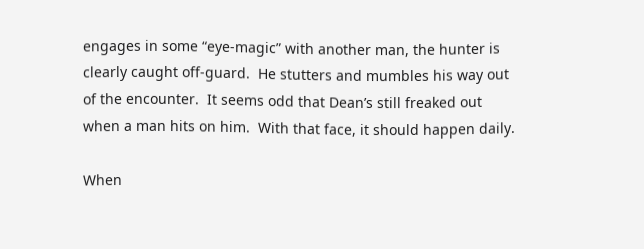engages in some “eye-magic” with another man, the hunter is clearly caught off-guard.  He stutters and mumbles his way out of the encounter.  It seems odd that Dean’s still freaked out when a man hits on him.  With that face, it should happen daily.

When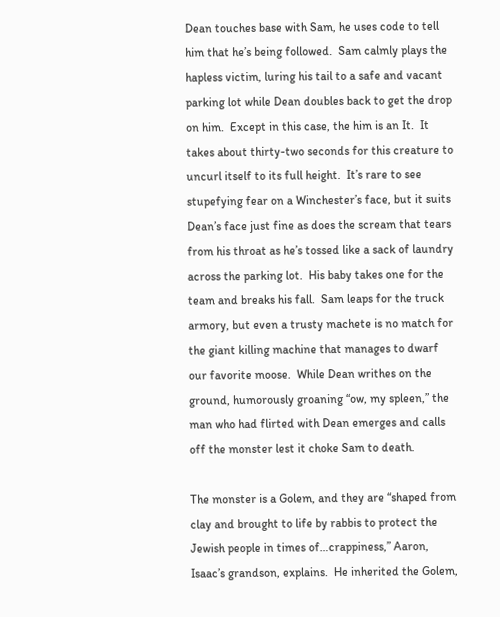Dean touches base with Sam, he uses code to tell him that he’s being followed.  Sam calmly plays the hapless victim, luring his tail to a safe and vacant parking lot while Dean doubles back to get the drop on him.  Except in this case, the him is an It.  It takes about thirty-two seconds for this creature to uncurl itself to its full height.  It’s rare to see stupefying fear on a Winchester’s face, but it suits Dean’s face just fine as does the scream that tears from his throat as he’s tossed like a sack of laundry across the parking lot.  His baby takes one for the team and breaks his fall.  Sam leaps for the truck armory, but even a trusty machete is no match for the giant killing machine that manages to dwarf our favorite moose.  While Dean writhes on the ground, humorously groaning “ow, my spleen,” the man who had flirted with Dean emerges and calls off the monster lest it choke Sam to death.

The monster is a Golem, and they are “shaped from clay and brought to life by rabbis to protect the Jewish people in times of…crappiness,” Aaron, Isaac’s grandson, explains.  He inherited the Golem,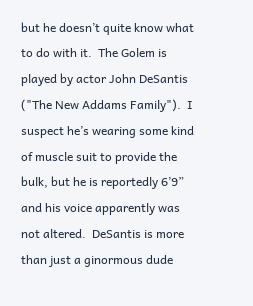but he doesn’t quite know what to do with it.  The Golem is played by actor John DeSantis ("The New Addams Family").  I suspect he’s wearing some kind of muscle suit to provide the bulk, but he is reportedly 6’9” and his voice apparently was not altered.  DeSantis is more than just a ginormous dude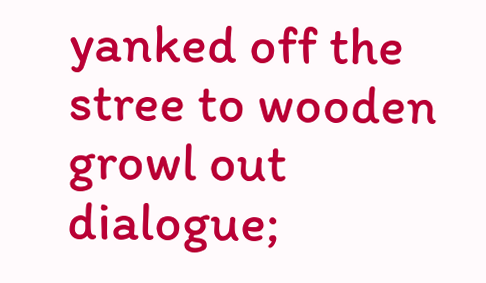yanked off the stree to wooden growl out dialogue;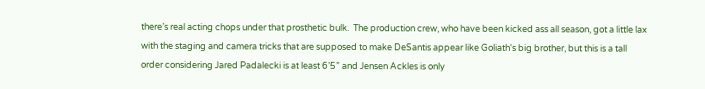there’s real acting chops under that prosthetic bulk.  The production crew, who have been kicked ass all season, got a little lax with the staging and camera tricks that are supposed to make DeSantis appear like Goliath's big brother, but this is a tall order considering Jared Padalecki is at least 6’5” and Jensen Ackles is only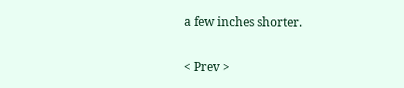a few inches shorter.

< Prev >